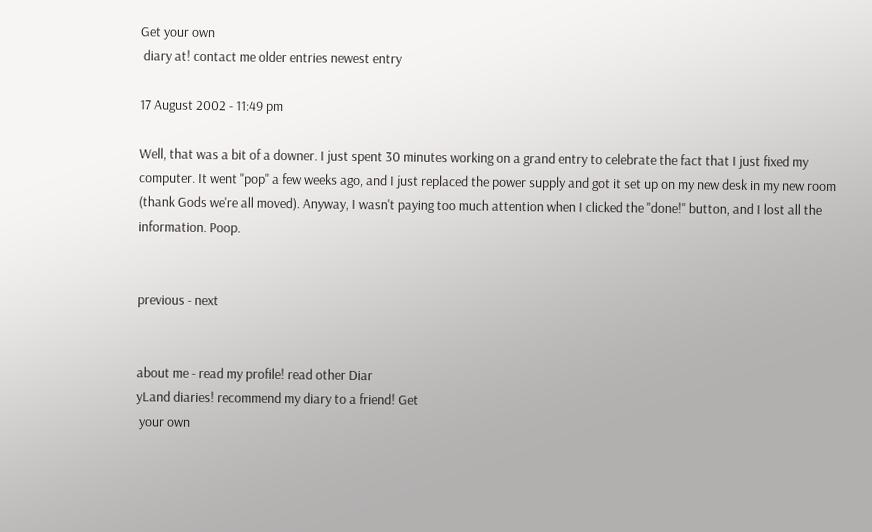Get your own
 diary at! contact me older entries newest entry

17 August 2002 - 11:49 pm

Well, that was a bit of a downer. I just spent 30 minutes working on a grand entry to celebrate the fact that I just fixed my computer. It went "pop" a few weeks ago, and I just replaced the power supply and got it set up on my new desk in my new room (thank Gods we're all moved). Anyway, I wasn't paying too much attention when I clicked the "done!" button, and I lost all the information. Poop.


previous - next


about me - read my profile! read other Diar
yLand diaries! recommend my diary to a friend! Get
 your own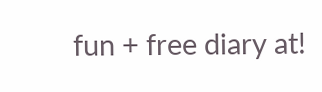fun + free diary at!